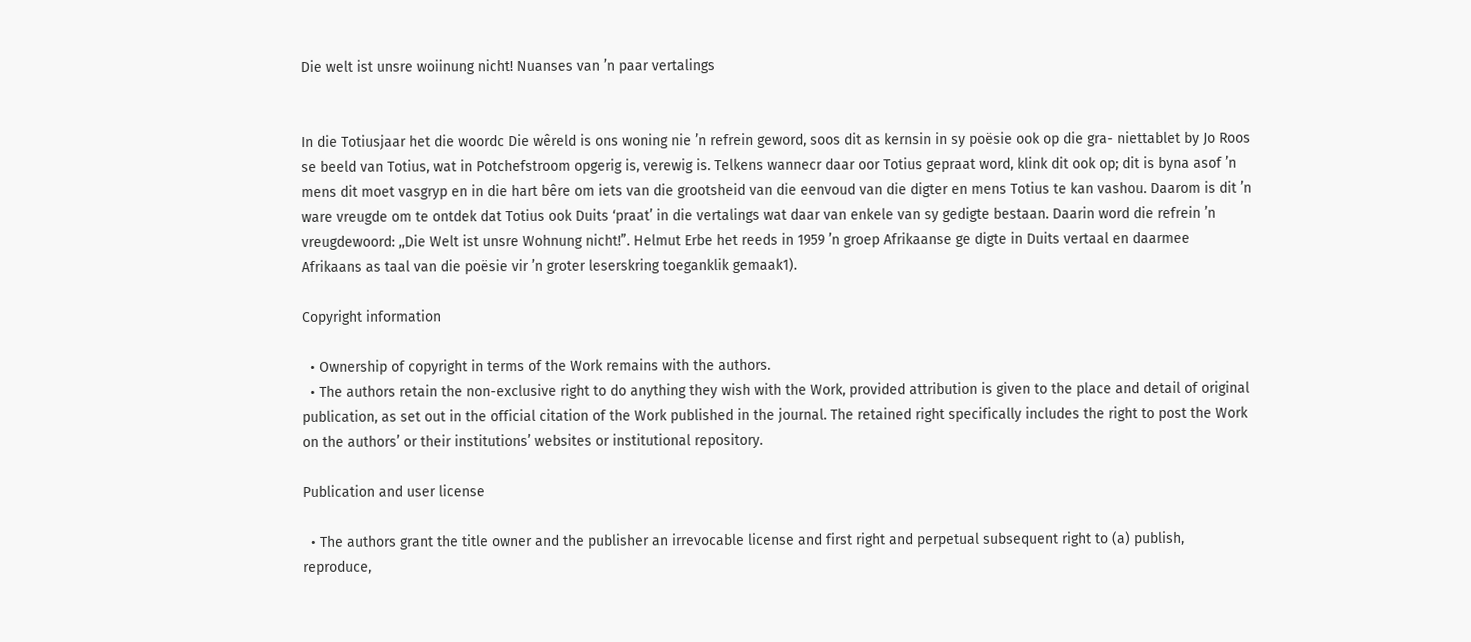Die welt ist unsre woiinung nicht! Nuanses van ’n paar vertalings


In die Totiusjaar het die woordc Die wêreld is ons woning nie ’n refrein geword, soos dit as kernsin in sy poësie ook op die gra- niettablet by Jo Roos se beeld van Totius, wat in Potchefstroom opgerig is, verewig is. Telkens wannecr daar oor Totius gepraat word, klink dit ook op; dit is byna asof ’n mens dit moet vasgryp en in die hart bêre om iets van die grootsheid van die eenvoud van die digter en mens Totius te kan vashou. Daarom is dit ’n ware vreugde om te ontdek dat Totius ook Duits ‘praat’ in die vertalings wat daar van enkele van sy gedigte bestaan. Daarin word die refrein ’n vreugdewoord: ,,Die Welt ist unsre Wohnung nicht!”. Helmut Erbe het reeds in 1959 ’n groep Afrikaanse ge digte in Duits vertaal en daarmee Afrikaans as taal van die poësie vir ’n groter leserskring toeganklik gemaak1).

Copyright information

  • Ownership of copyright in terms of the Work remains with the authors.
  • The authors retain the non-exclusive right to do anything they wish with the Work, provided attribution is given to the place and detail of original publication, as set out in the official citation of the Work published in the journal. The retained right specifically includes the right to post the Work on the authors’ or their institutions’ websites or institutional repository.

Publication and user license

  • The authors grant the title owner and the publisher an irrevocable license and first right and perpetual subsequent right to (a) publish, reproduce,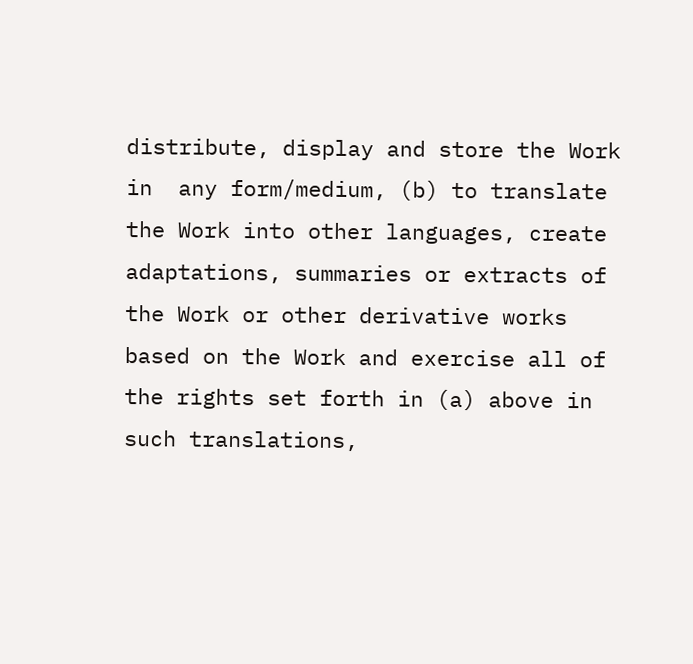distribute, display and store the Work in  any form/medium, (b) to translate the Work into other languages, create adaptations, summaries or extracts of the Work or other derivative works based on the Work and exercise all of the rights set forth in (a) above in such translations,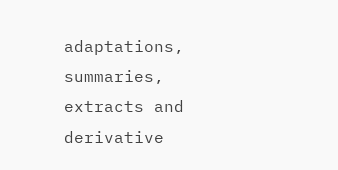adaptations, summaries, extracts and derivative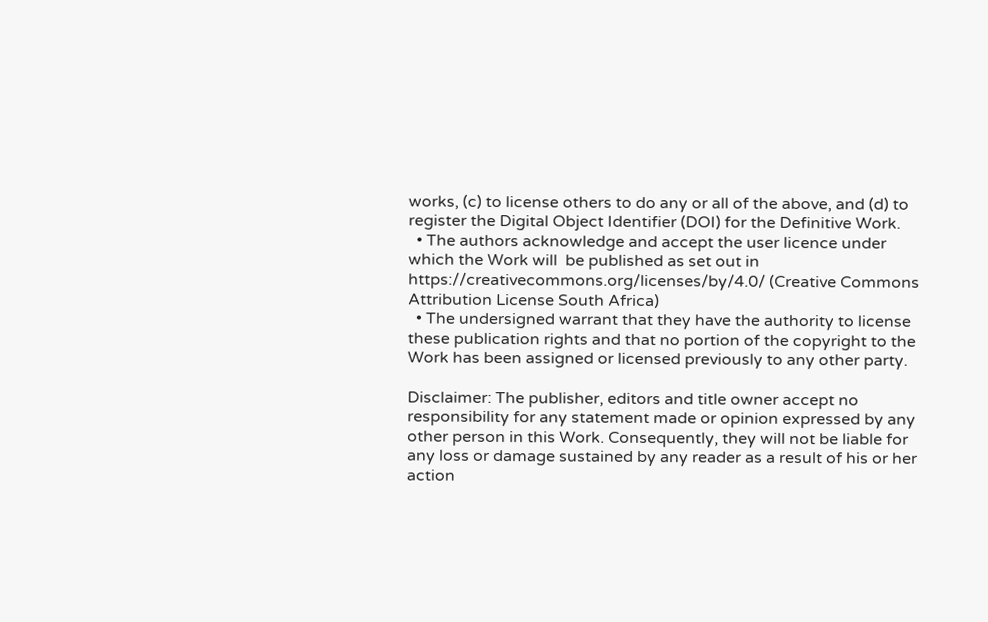works, (c) to license others to do any or all of the above, and (d) to register the Digital Object Identifier (DOI) for the Definitive Work.
  • The authors acknowledge and accept the user licence under which the Work will  be published as set out in https://creativecommons.org/licenses/by/4.0/ (Creative Commons Attribution License South Africa)
  • The undersigned warrant that they have the authority to license these publication rights and that no portion of the copyright to the Work has been assigned or licensed previously to any other party.

Disclaimer: The publisher, editors and title owner accept no responsibility for any statement made or opinion expressed by any other person in this Work. Consequently, they will not be liable for any loss or damage sustained by any reader as a result of his or her action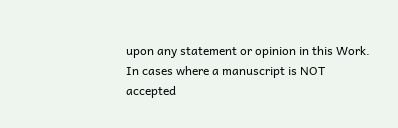upon any statement or opinion in this Work.
In cases where a manuscript is NOT accepted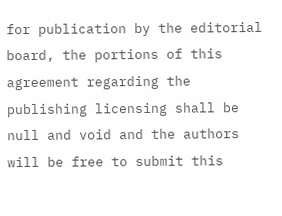for publication by the editorial board, the portions of this agreement regarding the publishing licensing shall be null and void and the authors will be free to submit this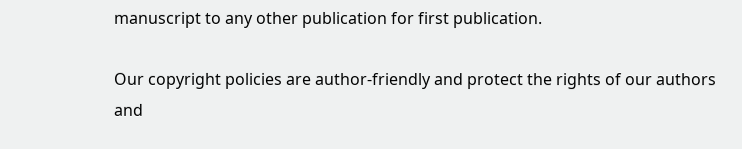manuscript to any other publication for first publication.

Our copyright policies are author-friendly and protect the rights of our authors and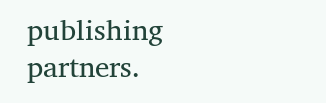publishing partners.